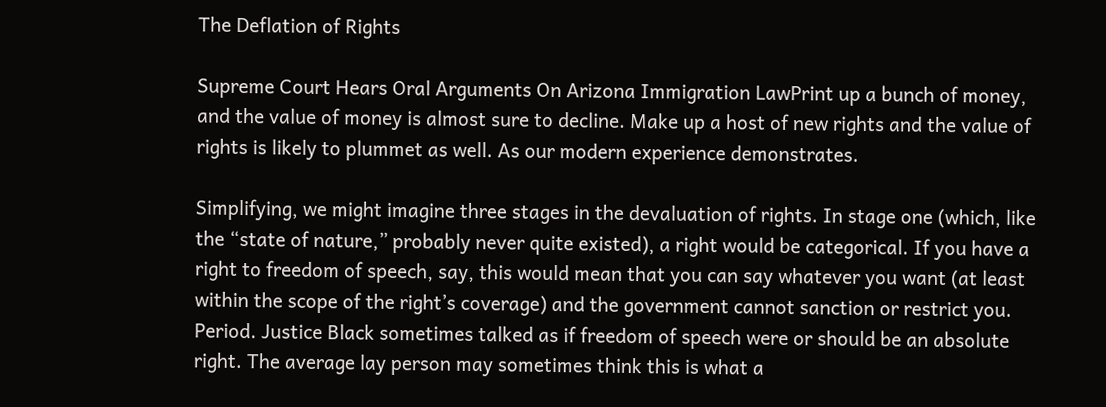The Deflation of Rights

Supreme Court Hears Oral Arguments On Arizona Immigration LawPrint up a bunch of money, and the value of money is almost sure to decline. Make up a host of new rights and the value of rights is likely to plummet as well. As our modern experience demonstrates.

Simplifying, we might imagine three stages in the devaluation of rights. In stage one (which, like the “state of nature,” probably never quite existed), a right would be categorical. If you have a right to freedom of speech, say, this would mean that you can say whatever you want (at least within the scope of the right’s coverage) and the government cannot sanction or restrict you. Period. Justice Black sometimes talked as if freedom of speech were or should be an absolute right. The average lay person may sometimes think this is what a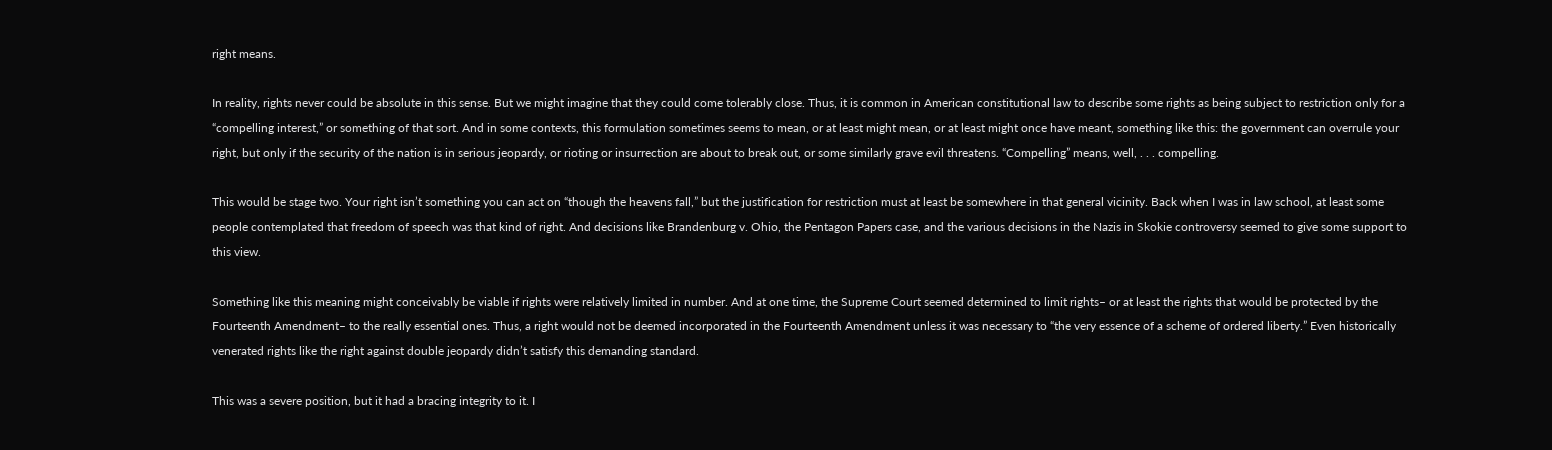right means.

In reality, rights never could be absolute in this sense. But we might imagine that they could come tolerably close. Thus, it is common in American constitutional law to describe some rights as being subject to restriction only for a “compelling interest,” or something of that sort. And in some contexts, this formulation sometimes seems to mean, or at least might mean, or at least might once have meant, something like this: the government can overrule your right, but only if the security of the nation is in serious jeopardy, or rioting or insurrection are about to break out, or some similarly grave evil threatens. “Compelling” means, well, . . . compelling.

This would be stage two. Your right isn’t something you can act on “though the heavens fall,” but the justification for restriction must at least be somewhere in that general vicinity. Back when I was in law school, at least some people contemplated that freedom of speech was that kind of right. And decisions like Brandenburg v. Ohio, the Pentagon Papers case, and the various decisions in the Nazis in Skokie controversy seemed to give some support to this view.

Something like this meaning might conceivably be viable if rights were relatively limited in number. And at one time, the Supreme Court seemed determined to limit rights– or at least the rights that would be protected by the Fourteenth Amendment– to the really essential ones. Thus, a right would not be deemed incorporated in the Fourteenth Amendment unless it was necessary to “the very essence of a scheme of ordered liberty.” Even historically venerated rights like the right against double jeopardy didn’t satisfy this demanding standard.

This was a severe position, but it had a bracing integrity to it. I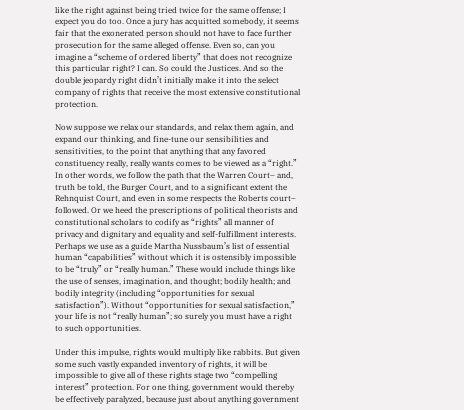like the right against being tried twice for the same offense; I expect you do too. Once a jury has acquitted somebody, it seems fair that the exonerated person should not have to face further prosecution for the same alleged offense. Even so, can you imagine a “scheme of ordered liberty” that does not recognize this particular right? I can. So could the Justices. And so the double jeopardy right didn’t initially make it into the select company of rights that receive the most extensive constitutional protection.

Now suppose we relax our standards, and relax them again, and expand our thinking, and fine-tune our sensibilities and sensitivities, to the point that anything that any favored constituency really, really wants comes to be viewed as a “right.” In other words, we follow the path that the Warren Court– and, truth be told, the Burger Court, and to a significant extent the Rehnquist Court, and even in some respects the Roberts court– followed. Or we heed the prescriptions of political theorists and constitutional scholars to codify as “rights” all manner of privacy and dignitary and equality and self-fulfillment interests. Perhaps we use as a guide Martha Nussbaum’s list of essential human “capabilities” without which it is ostensibly impossible to be “truly” or “really human.” These would include things like the use of senses, imagination, and thought; bodily health; and bodily integrity (including “opportunities for sexual satisfaction”). Without “opportunities for sexual satisfaction,” your life is not “really human”; so surely you must have a right to such opportunities.

Under this impulse, rights would multiply like rabbits. But given some such vastly expanded inventory of rights, it will be impossible to give all of these rights stage two “compelling interest” protection. For one thing, government would thereby be effectively paralyzed, because just about anything government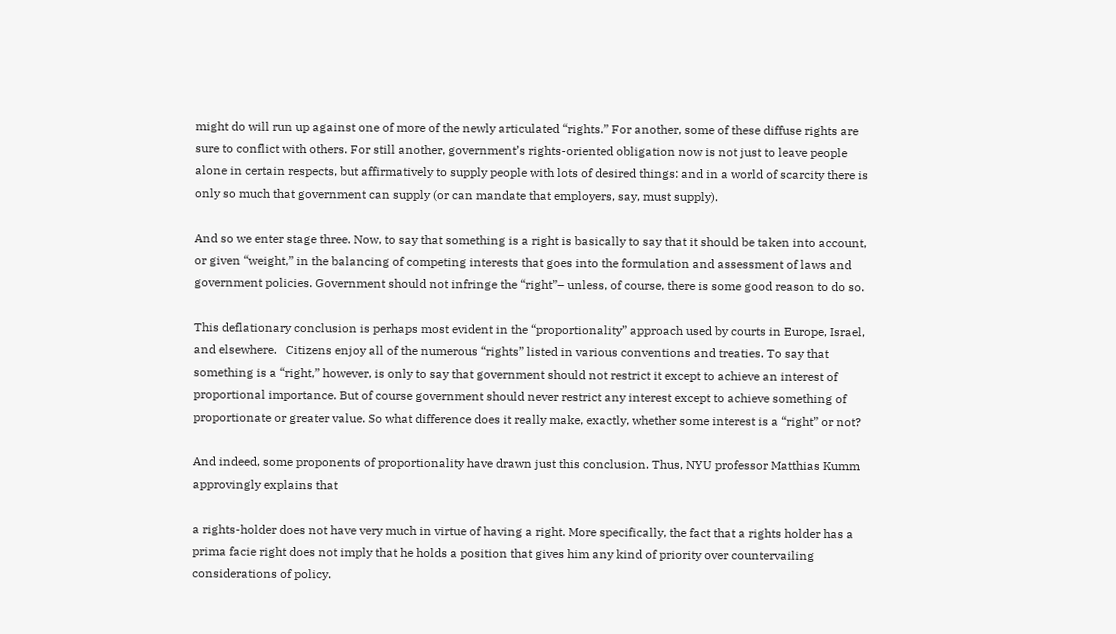might do will run up against one of more of the newly articulated “rights.” For another, some of these diffuse rights are sure to conflict with others. For still another, government’s rights-oriented obligation now is not just to leave people alone in certain respects, but affirmatively to supply people with lots of desired things: and in a world of scarcity there is only so much that government can supply (or can mandate that employers, say, must supply).

And so we enter stage three. Now, to say that something is a right is basically to say that it should be taken into account, or given “weight,” in the balancing of competing interests that goes into the formulation and assessment of laws and government policies. Government should not infringe the “right”– unless, of course, there is some good reason to do so.

This deflationary conclusion is perhaps most evident in the “proportionality” approach used by courts in Europe, Israel, and elsewhere.   Citizens enjoy all of the numerous “rights” listed in various conventions and treaties. To say that something is a “right,” however, is only to say that government should not restrict it except to achieve an interest of proportional importance. But of course government should never restrict any interest except to achieve something of proportionate or greater value. So what difference does it really make, exactly, whether some interest is a “right” or not?

And indeed, some proponents of proportionality have drawn just this conclusion. Thus, NYU professor Matthias Kumm approvingly explains that

a rights-holder does not have very much in virtue of having a right. More specifically, the fact that a rights holder has a prima facie right does not imply that he holds a position that gives him any kind of priority over countervailing considerations of policy.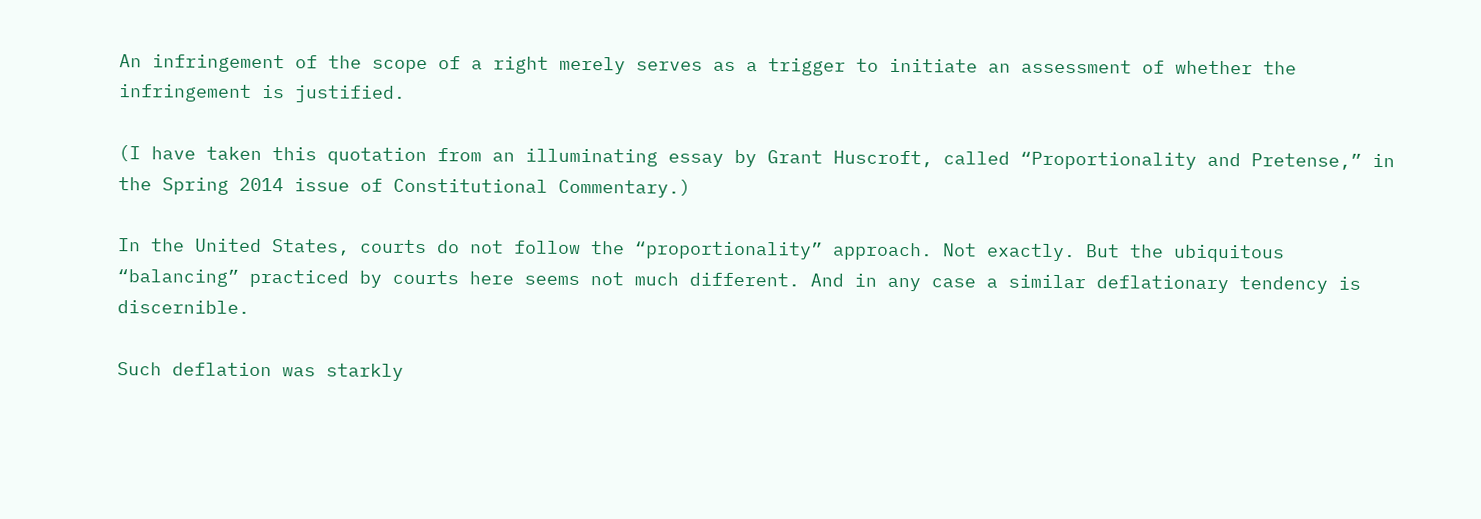An infringement of the scope of a right merely serves as a trigger to initiate an assessment of whether the infringement is justified.

(I have taken this quotation from an illuminating essay by Grant Huscroft, called “Proportionality and Pretense,” in the Spring 2014 issue of Constitutional Commentary.)

In the United States, courts do not follow the “proportionality” approach. Not exactly. But the ubiquitous “balancing” practiced by courts here seems not much different. And in any case a similar deflationary tendency is discernible.

Such deflation was starkly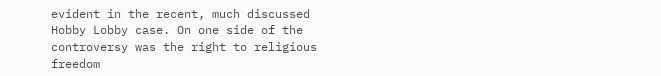evident in the recent, much discussed Hobby Lobby case. On one side of the controversy was the right to religious freedom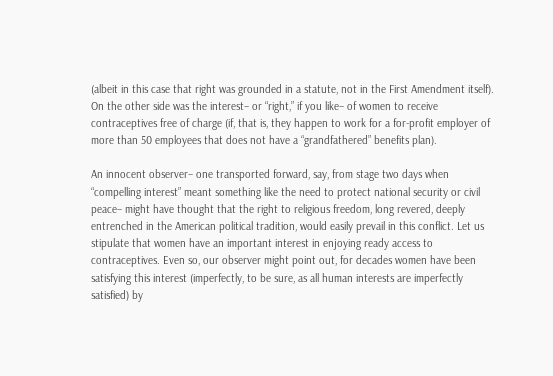(albeit in this case that right was grounded in a statute, not in the First Amendment itself). On the other side was the interest– or “right,” if you like– of women to receive contraceptives free of charge (if, that is, they happen to work for a for-profit employer of more than 50 employees that does not have a “grandfathered” benefits plan).

An innocent observer– one transported forward, say, from stage two days when “compelling interest” meant something like the need to protect national security or civil peace– might have thought that the right to religious freedom, long revered, deeply entrenched in the American political tradition, would easily prevail in this conflict. Let us stipulate that women have an important interest in enjoying ready access to contraceptives. Even so, our observer might point out, for decades women have been satisfying this interest (imperfectly, to be sure, as all human interests are imperfectly satisfied) by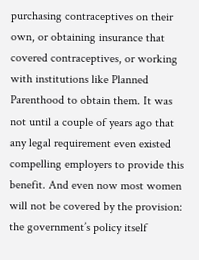purchasing contraceptives on their own, or obtaining insurance that covered contraceptives, or working with institutions like Planned Parenthood to obtain them. It was not until a couple of years ago that any legal requirement even existed compelling employers to provide this benefit. And even now most women will not be covered by the provision: the government’s policy itself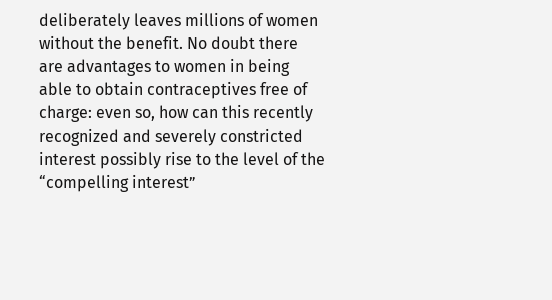deliberately leaves millions of women without the benefit. No doubt there are advantages to women in being able to obtain contraceptives free of charge: even so, how can this recently recognized and severely constricted interest possibly rise to the level of the “compelling interest”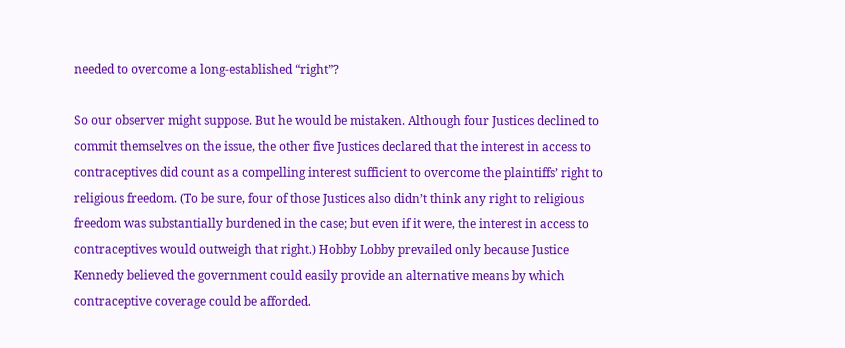needed to overcome a long-established “right”?

So our observer might suppose. But he would be mistaken. Although four Justices declined to commit themselves on the issue, the other five Justices declared that the interest in access to contraceptives did count as a compelling interest sufficient to overcome the plaintiffs’ right to religious freedom. (To be sure, four of those Justices also didn’t think any right to religious freedom was substantially burdened in the case; but even if it were, the interest in access to contraceptives would outweigh that right.) Hobby Lobby prevailed only because Justice Kennedy believed the government could easily provide an alternative means by which contraceptive coverage could be afforded.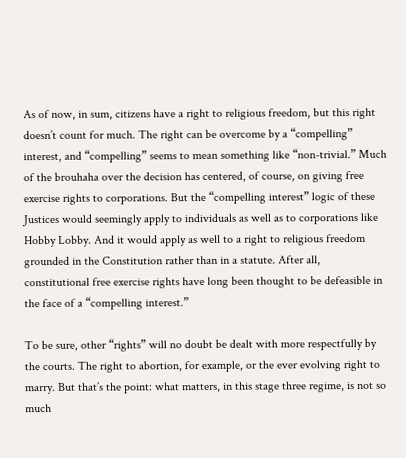As of now, in sum, citizens have a right to religious freedom, but this right doesn’t count for much. The right can be overcome by a “compelling” interest, and “compelling” seems to mean something like “non-trivial.” Much of the brouhaha over the decision has centered, of course, on giving free exercise rights to corporations. But the “compelling interest” logic of these Justices would seemingly apply to individuals as well as to corporations like Hobby Lobby. And it would apply as well to a right to religious freedom grounded in the Constitution rather than in a statute. After all, constitutional free exercise rights have long been thought to be defeasible in the face of a “compelling interest.”

To be sure, other “rights” will no doubt be dealt with more respectfully by the courts. The right to abortion, for example, or the ever evolving right to marry. But that’s the point: what matters, in this stage three regime, is not so much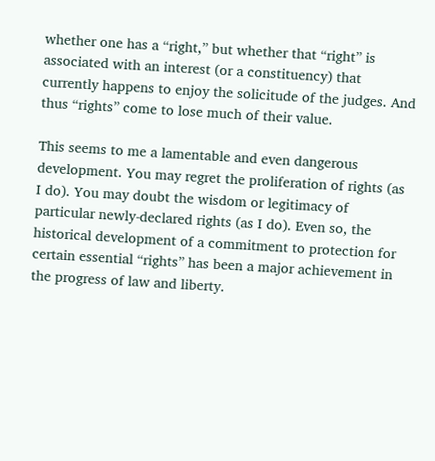whether one has a “right,” but whether that “right” is associated with an interest (or a constituency) that currently happens to enjoy the solicitude of the judges. And thus “rights” come to lose much of their value.

This seems to me a lamentable and even dangerous development. You may regret the proliferation of rights (as I do). You may doubt the wisdom or legitimacy of particular newly-declared rights (as I do). Even so, the historical development of a commitment to protection for certain essential “rights” has been a major achievement in the progress of law and liberty.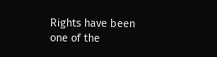Rights have been one of the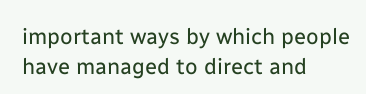important ways by which people have managed to direct and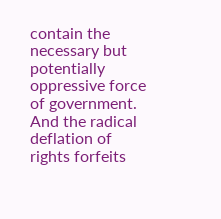contain the necessary but potentially oppressive force of government. And the radical deflation of rights forfeits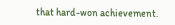that hard-won achievement.